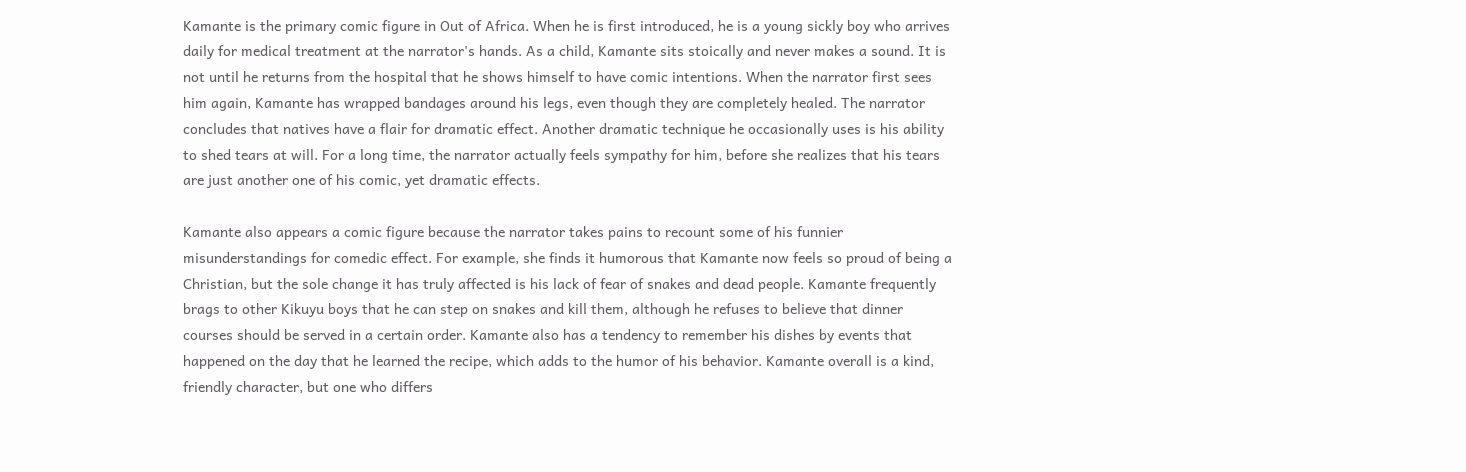Kamante is the primary comic figure in Out of Africa. When he is first introduced, he is a young sickly boy who arrives daily for medical treatment at the narrator's hands. As a child, Kamante sits stoically and never makes a sound. It is not until he returns from the hospital that he shows himself to have comic intentions. When the narrator first sees him again, Kamante has wrapped bandages around his legs, even though they are completely healed. The narrator concludes that natives have a flair for dramatic effect. Another dramatic technique he occasionally uses is his ability to shed tears at will. For a long time, the narrator actually feels sympathy for him, before she realizes that his tears are just another one of his comic, yet dramatic effects.

Kamante also appears a comic figure because the narrator takes pains to recount some of his funnier misunderstandings for comedic effect. For example, she finds it humorous that Kamante now feels so proud of being a Christian, but the sole change it has truly affected is his lack of fear of snakes and dead people. Kamante frequently brags to other Kikuyu boys that he can step on snakes and kill them, although he refuses to believe that dinner courses should be served in a certain order. Kamante also has a tendency to remember his dishes by events that happened on the day that he learned the recipe, which adds to the humor of his behavior. Kamante overall is a kind, friendly character, but one who differs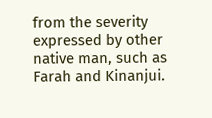from the severity expressed by other native man, such as Farah and Kinanjui.